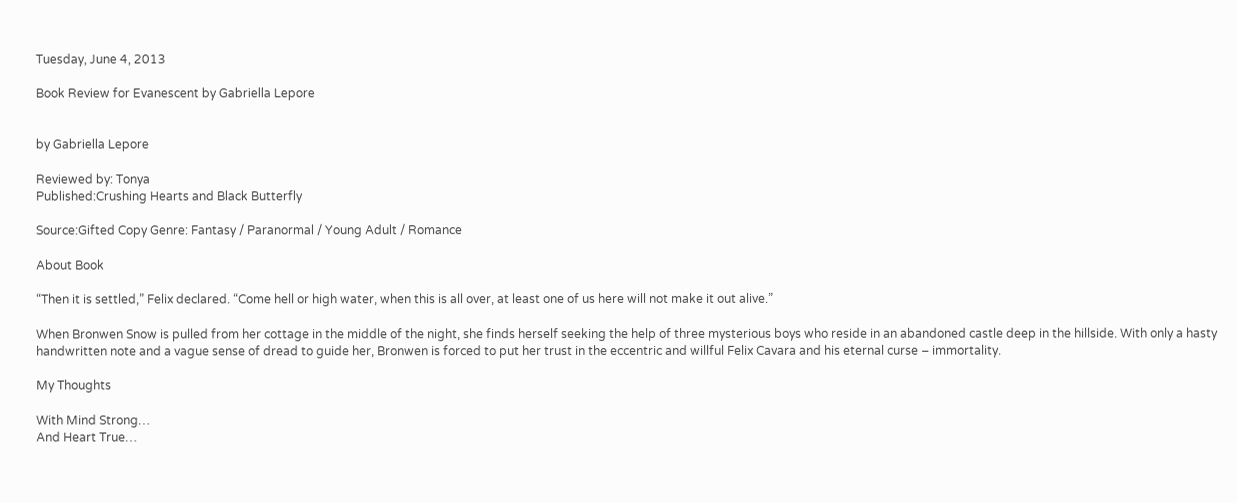Tuesday, June 4, 2013

Book Review for Evanescent by Gabriella Lepore


by Gabriella Lepore

Reviewed by: Tonya
Published:Crushing Hearts and Black Butterfly

Source:Gifted Copy Genre: Fantasy / Paranormal / Young Adult / Romance

About Book

“Then it is settled,” Felix declared. “Come hell or high water, when this is all over, at least one of us here will not make it out alive.”

When Bronwen Snow is pulled from her cottage in the middle of the night, she finds herself seeking the help of three mysterious boys who reside in an abandoned castle deep in the hillside. With only a hasty handwritten note and a vague sense of dread to guide her, Bronwen is forced to put her trust in the eccentric and willful Felix Cavara and his eternal curse – immortality.

My Thoughts

With Mind Strong…
And Heart True…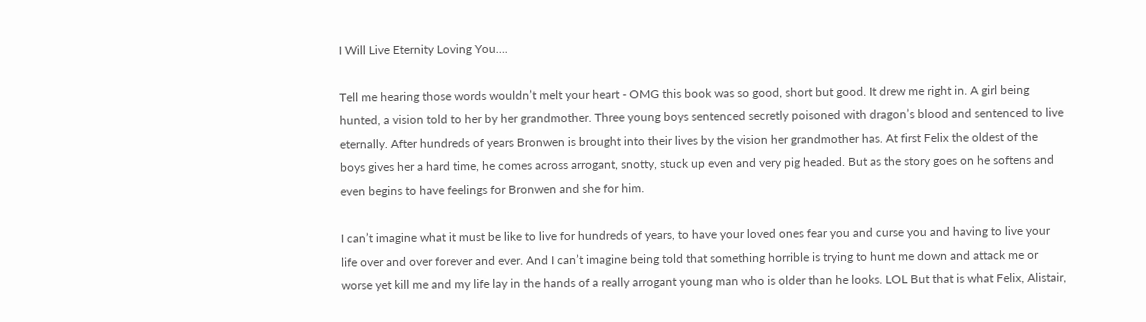I Will Live Eternity Loving You….

Tell me hearing those words wouldn’t melt your heart - OMG this book was so good, short but good. It drew me right in. A girl being hunted, a vision told to her by her grandmother. Three young boys sentenced secretly poisoned with dragon’s blood and sentenced to live eternally. After hundreds of years Bronwen is brought into their lives by the vision her grandmother has. At first Felix the oldest of the boys gives her a hard time, he comes across arrogant, snotty, stuck up even and very pig headed. But as the story goes on he softens and even begins to have feelings for Bronwen and she for him.

I can’t imagine what it must be like to live for hundreds of years, to have your loved ones fear you and curse you and having to live your life over and over forever and ever. And I can’t imagine being told that something horrible is trying to hunt me down and attack me or worse yet kill me and my life lay in the hands of a really arrogant young man who is older than he looks. LOL But that is what Felix, Alistair,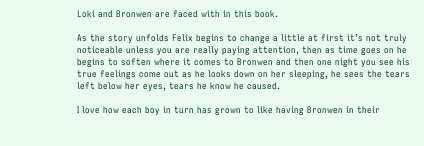Loki and Bronwen are faced with in this book.

As the story unfolds Felix begins to change a little at first it’s not truly noticeable unless you are really paying attention, then as time goes on he begins to soften where it comes to Bronwen and then one night you see his true feelings come out as he looks down on her sleeping, he sees the tears left below her eyes, tears he know he caused.

I love how each boy in turn has grown to like having Bronwen in their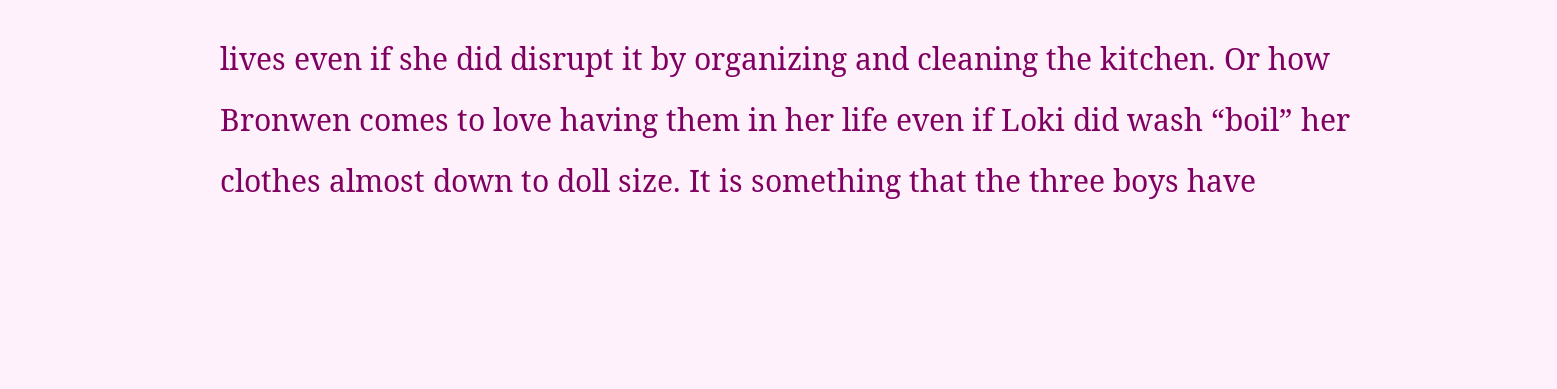lives even if she did disrupt it by organizing and cleaning the kitchen. Or how Bronwen comes to love having them in her life even if Loki did wash “boil” her clothes almost down to doll size. It is something that the three boys have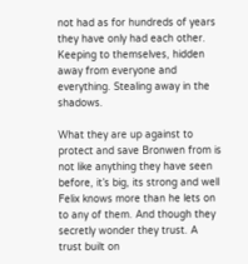not had as for hundreds of years they have only had each other. Keeping to themselves, hidden away from everyone and everything. Stealing away in the shadows.

What they are up against to protect and save Bronwen from is not like anything they have seen before, it’s big, its strong and well Felix knows more than he lets on to any of them. And though they secretly wonder they trust. A trust built on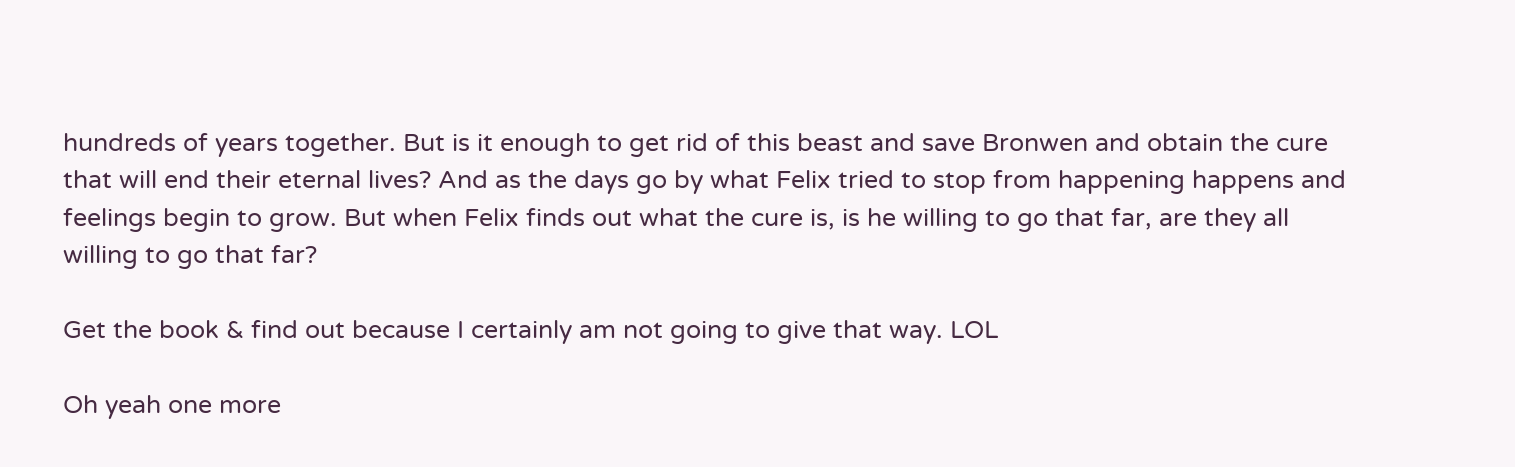hundreds of years together. But is it enough to get rid of this beast and save Bronwen and obtain the cure that will end their eternal lives? And as the days go by what Felix tried to stop from happening happens and feelings begin to grow. But when Felix finds out what the cure is, is he willing to go that far, are they all willing to go that far?

Get the book & find out because I certainly am not going to give that way. LOL

Oh yeah one more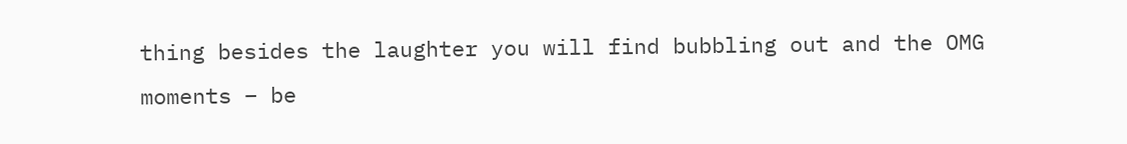thing besides the laughter you will find bubbling out and the OMG moments – be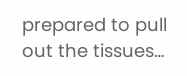prepared to pull out the tissues…